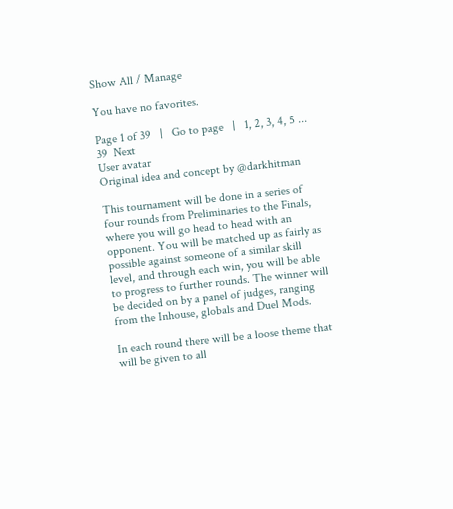Show All / Manage

You have no favorites.

Page 1 of 39   |   Go to page   |   1, 2, 3, 4, 5 ... 39  Next
User avatar
Original idea and concept by @darkhitman

This tournament will be done in a series of four rounds from Preliminaries to the Finals, where you will go head to head with an opponent. You will be matched up as fairly as possible against someone of a similar skill level, and through each win, you will be able to progress to further rounds. The winner will be decided on by a panel of judges, ranging from the Inhouse, globals and Duel Mods.

In each round there will be a loose theme that will be given to all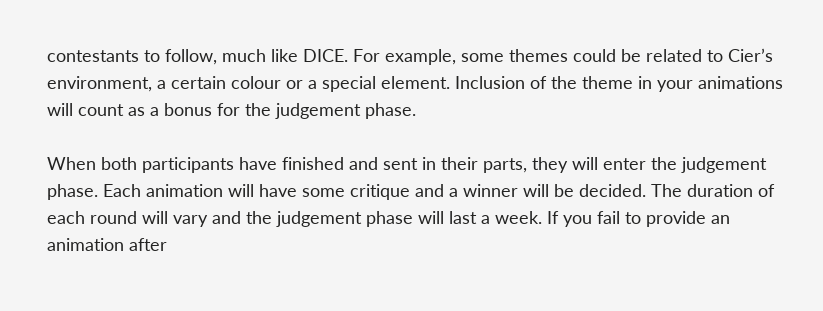contestants to follow, much like DICE. For example, some themes could be related to Cier’s environment, a certain colour or a special element. Inclusion of the theme in your animations will count as a bonus for the judgement phase.

When both participants have finished and sent in their parts, they will enter the judgement phase. Each animation will have some critique and a winner will be decided. The duration of each round will vary and the judgement phase will last a week. If you fail to provide an animation after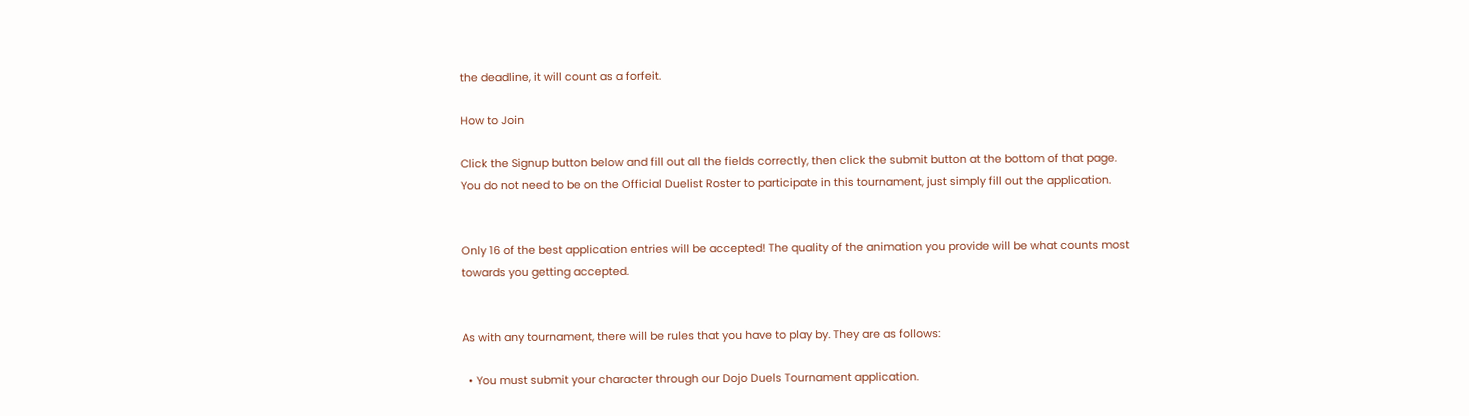the deadline, it will count as a forfeit.

How to Join

Click the Signup button below and fill out all the fields correctly, then click the submit button at the bottom of that page.
You do not need to be on the Official Duelist Roster to participate in this tournament, just simply fill out the application.


Only 16 of the best application entries will be accepted! The quality of the animation you provide will be what counts most towards you getting accepted.


As with any tournament, there will be rules that you have to play by. They are as follows:

  • You must submit your character through our Dojo Duels Tournament application.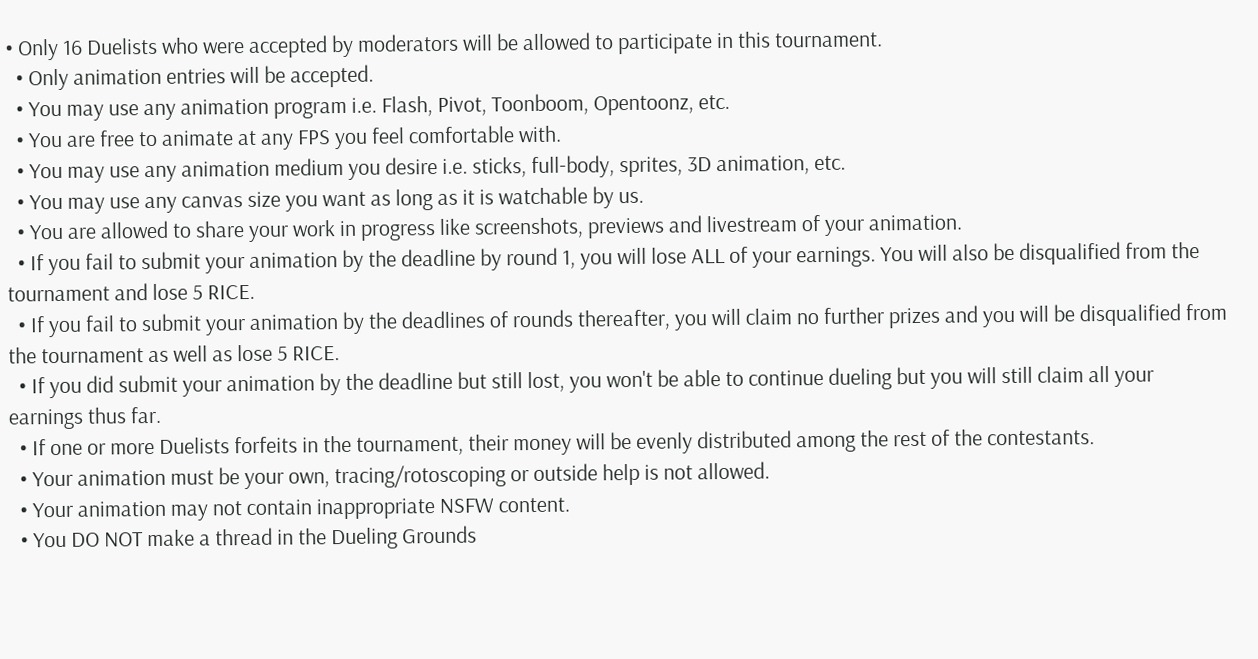• Only 16 Duelists who were accepted by moderators will be allowed to participate in this tournament.
  • Only animation entries will be accepted.
  • You may use any animation program i.e. Flash, Pivot, Toonboom, Opentoonz, etc.
  • You are free to animate at any FPS you feel comfortable with.
  • You may use any animation medium you desire i.e. sticks, full-body, sprites, 3D animation, etc.
  • You may use any canvas size you want as long as it is watchable by us.
  • You are allowed to share your work in progress like screenshots, previews and livestream of your animation.
  • If you fail to submit your animation by the deadline by round 1, you will lose ALL of your earnings. You will also be disqualified from the tournament and lose 5 RICE.
  • If you fail to submit your animation by the deadlines of rounds thereafter, you will claim no further prizes and you will be disqualified from the tournament as well as lose 5 RICE.
  • If you did submit your animation by the deadline but still lost, you won't be able to continue dueling but you will still claim all your earnings thus far.
  • If one or more Duelists forfeits in the tournament, their money will be evenly distributed among the rest of the contestants.
  • Your animation must be your own, tracing/rotoscoping or outside help is not allowed.
  • Your animation may not contain inappropriate NSFW content.
  • You DO NOT make a thread in the Dueling Grounds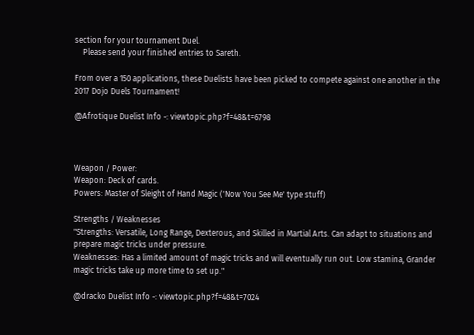section for your tournament Duel.
    Please send your finished entries to Sareth.

From over a 150 applications, these Duelists have been picked to compete against one another in the 2017 Dojo Duels Tournament!

@Afrotique Duelist Info -: viewtopic.php?f=48&t=6798



Weapon / Power:
Weapon: Deck of cards.
Powers: Master of Sleight of Hand Magic ('Now You See Me' type stuff)

Strengths / Weaknesses
"Strengths: Versatile, Long Range, Dexterous, and Skilled in Martial Arts. Can adapt to situations and prepare magic tricks under pressure.
Weaknesses: Has a limited amount of magic tricks and will eventually run out. Low stamina, Grander magic tricks take up more time to set up."

@dracko Duelist Info -: viewtopic.php?f=48&t=7024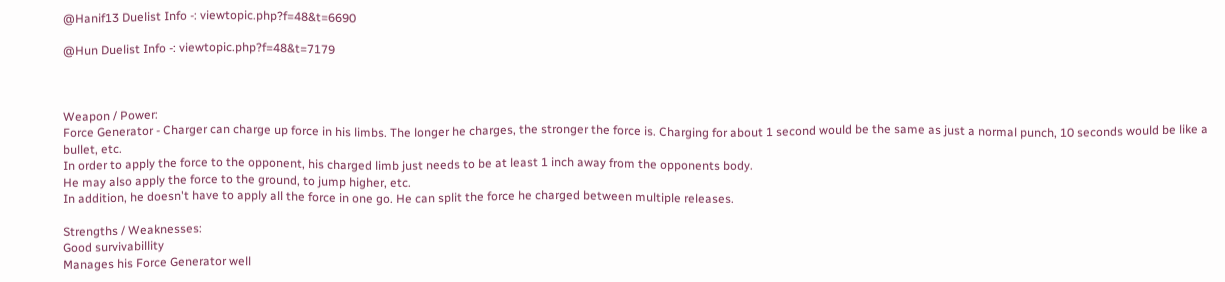@Hanif13 Duelist Info -: viewtopic.php?f=48&t=6690

@Hun Duelist Info -: viewtopic.php?f=48&t=7179



Weapon / Power:
Force Generator - Charger can charge up force in his limbs. The longer he charges, the stronger the force is. Charging for about 1 second would be the same as just a normal punch, 10 seconds would be like a bullet, etc.
In order to apply the force to the opponent, his charged limb just needs to be at least 1 inch away from the opponents body.
He may also apply the force to the ground, to jump higher, etc.
In addition, he doesn't have to apply all the force in one go. He can split the force he charged between multiple releases.

Strengths / Weaknesses:
Good survivabillity
Manages his Force Generator well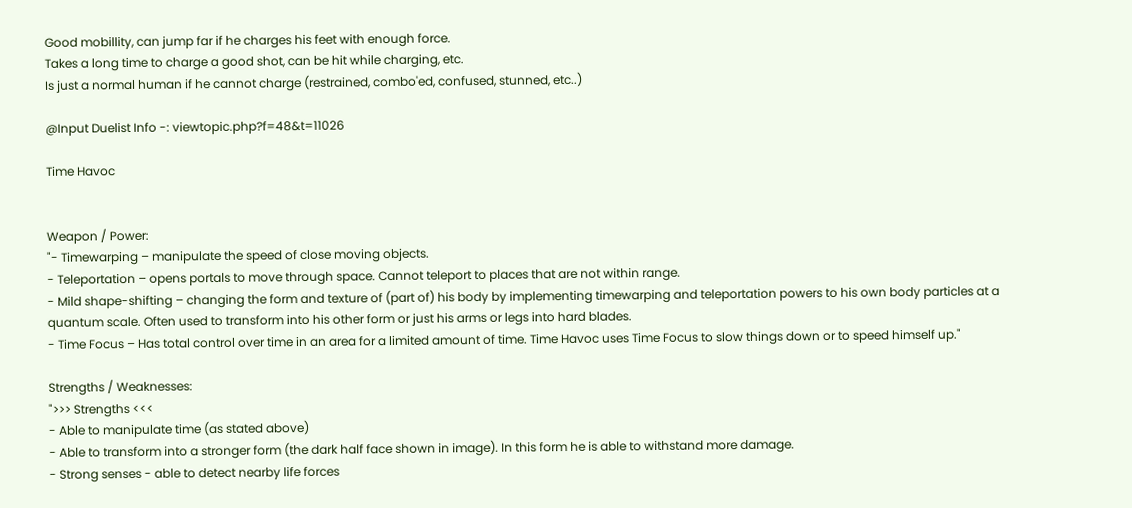Good mobillity, can jump far if he charges his feet with enough force.
Takes a long time to charge a good shot, can be hit while charging, etc.
Is just a normal human if he cannot charge (restrained, combo'ed, confused, stunned, etc..)

@Input Duelist Info -: viewtopic.php?f=48&t=11026

Time Havoc


Weapon / Power:
"- Timewarping – manipulate the speed of close moving objects.
- Teleportation – opens portals to move through space. Cannot teleport to places that are not within range.
- Mild shape-shifting – changing the form and texture of (part of) his body by implementing timewarping and teleportation powers to his own body particles at a quantum scale. Often used to transform into his other form or just his arms or legs into hard blades.
- Time Focus – Has total control over time in an area for a limited amount of time. Time Havoc uses Time Focus to slow things down or to speed himself up."

Strengths / Weaknesses:
">>> Strengths <<<
- Able to manipulate time (as stated above)
- Able to transform into a stronger form (the dark half face shown in image). In this form he is able to withstand more damage.
- Strong senses - able to detect nearby life forces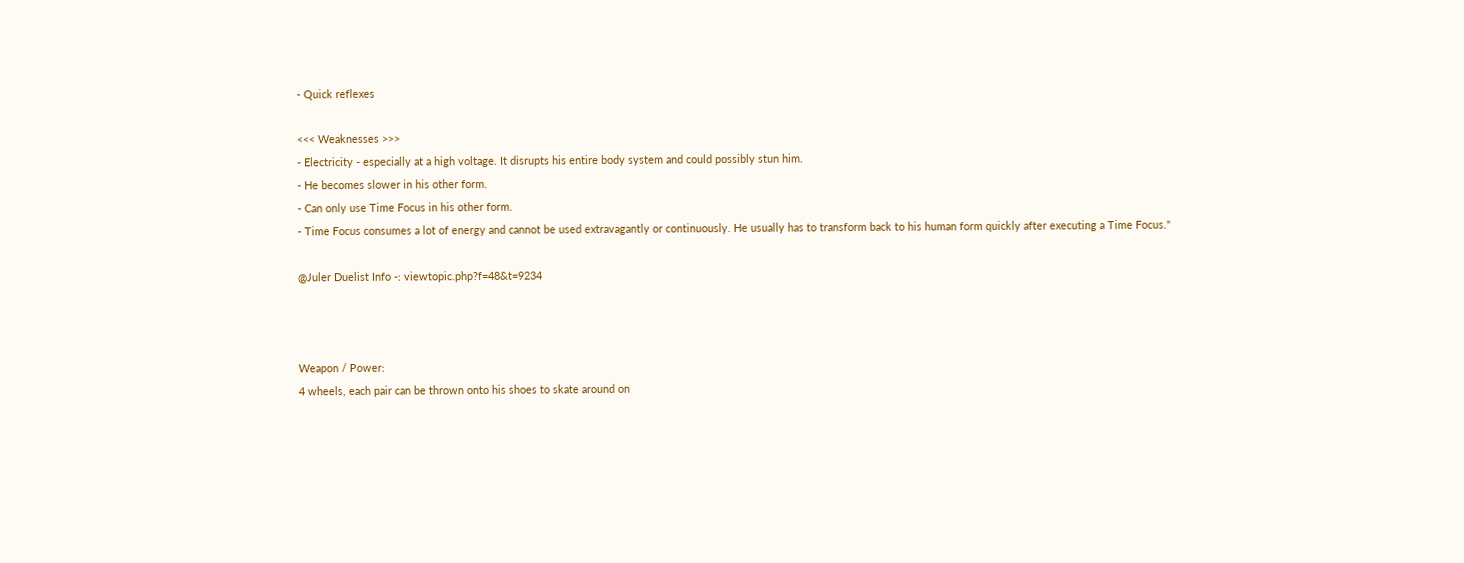- Quick reflexes

<<< Weaknesses >>>
- Electricity - especially at a high voltage. It disrupts his entire body system and could possibly stun him.
- He becomes slower in his other form.
- Can only use Time Focus in his other form.
- Time Focus consumes a lot of energy and cannot be used extravagantly or continuously. He usually has to transform back to his human form quickly after executing a Time Focus."

@Juler Duelist Info -: viewtopic.php?f=48&t=9234



Weapon / Power:
4 wheels, each pair can be thrown onto his shoes to skate around on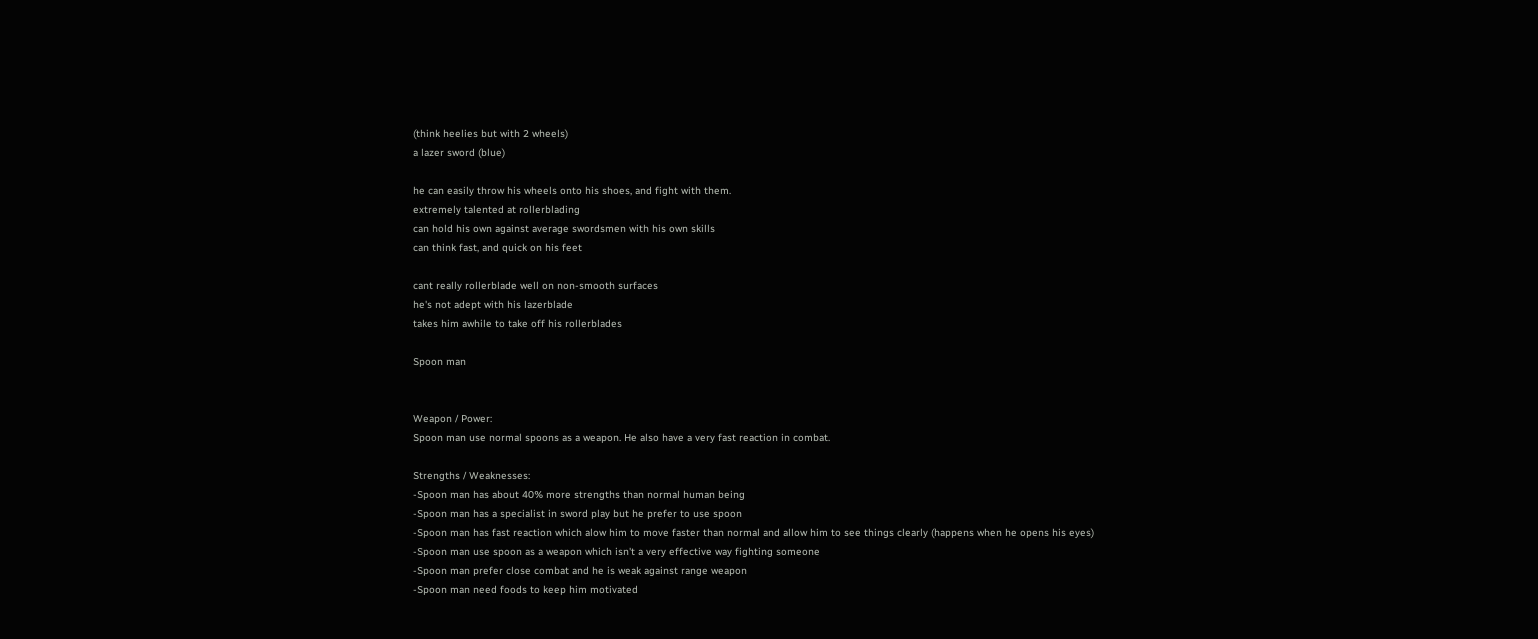(think heelies but with 2 wheels)
a lazer sword (blue)

he can easily throw his wheels onto his shoes, and fight with them.
extremely talented at rollerblading
can hold his own against average swordsmen with his own skills
can think fast, and quick on his feet

cant really rollerblade well on non-smooth surfaces
he's not adept with his lazerblade
takes him awhile to take off his rollerblades

Spoon man


Weapon / Power:
Spoon man use normal spoons as a weapon. He also have a very fast reaction in combat.

Strengths / Weaknesses:
-Spoon man has about 40% more strengths than normal human being
-Spoon man has a specialist in sword play but he prefer to use spoon
-Spoon man has fast reaction which alow him to move faster than normal and allow him to see things clearly (happens when he opens his eyes)
-Spoon man use spoon as a weapon which isn't a very effective way fighting someone
-Spoon man prefer close combat and he is weak against range weapon
-Spoon man need foods to keep him motivated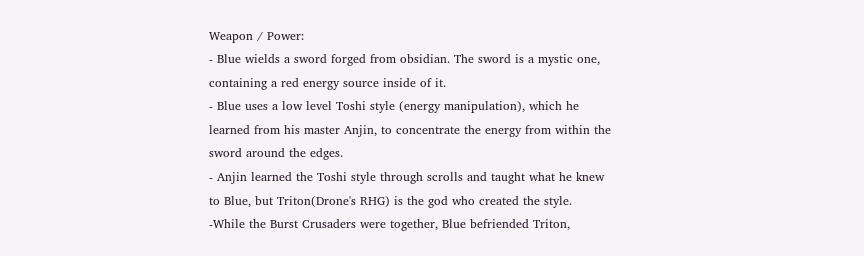Weapon / Power:
- Blue wields a sword forged from obsidian. The sword is a mystic one, containing a red energy source inside of it.
- Blue uses a low level Toshi style (energy manipulation), which he learned from his master Anjin, to concentrate the energy from within the sword around the edges.
- Anjin learned the Toshi style through scrolls and taught what he knew to Blue, but Triton(Drone's RHG) is the god who created the style.
-While the Burst Crusaders were together, Blue befriended Triton,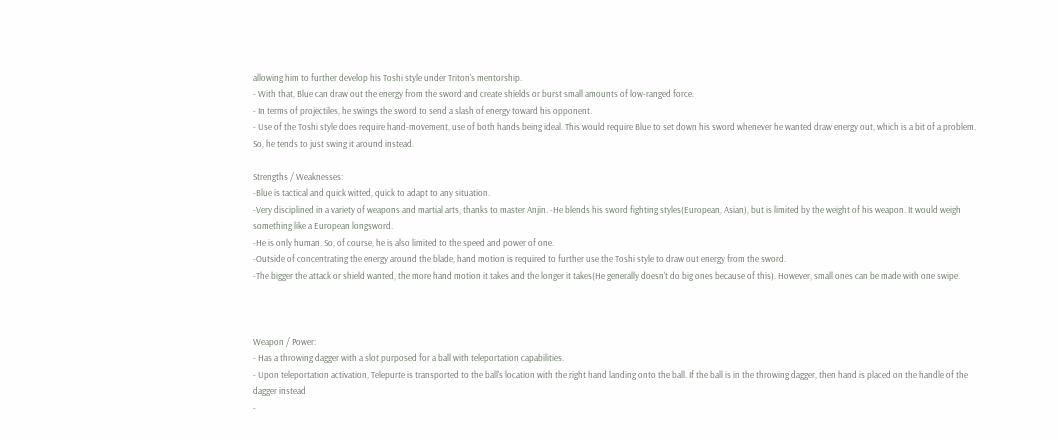allowing him to further develop his Toshi style under Triton's mentorship.
- With that, Blue can draw out the energy from the sword and create shields or burst small amounts of low-ranged force.
- In terms of projectiles, he swings the sword to send a slash of energy toward his opponent.
- Use of the Toshi style does require hand-movement, use of both hands being ideal. This would require Blue to set down his sword whenever he wanted draw energy out, which is a bit of a problem. So, he tends to just swing it around instead.

Strengths / Weaknesses:
-Blue is tactical and quick witted, quick to adapt to any situation.
-Very disciplined in a variety of weapons and martial arts, thanks to master Anjin. -He blends his sword fighting styles(European, Asian), but is limited by the weight of his weapon. It would weigh something like a European longsword.
-He is only human. So, of course, he is also limited to the speed and power of one.
-Outside of concentrating the energy around the blade, hand motion is required to further use the Toshi style to draw out energy from the sword.
-The bigger the attack or shield wanted, the more hand motion it takes and the longer it takes(He generally doesn't do big ones because of this). However, small ones can be made with one swipe.



Weapon / Power:
- Has a throwing dagger with a slot purposed for a ball with teleportation capabilities.
- Upon teleportation activation, Telepurte is transported to the ball's location with the right hand landing onto the ball. If the ball is in the throwing dagger, then hand is placed on the handle of the dagger instead
-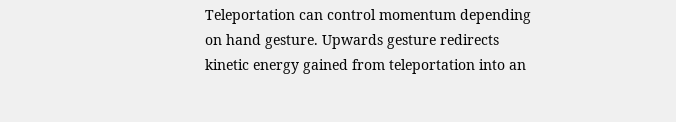Teleportation can control momentum depending on hand gesture. Upwards gesture redirects kinetic energy gained from teleportation into an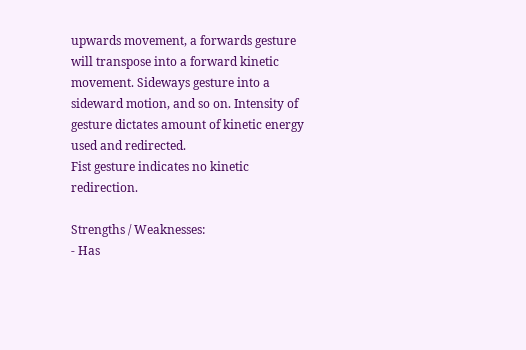upwards movement, a forwards gesture will transpose into a forward kinetic movement. Sideways gesture into a sideward motion, and so on. Intensity of gesture dictates amount of kinetic energy used and redirected.
Fist gesture indicates no kinetic redirection.

Strengths / Weaknesses:
- Has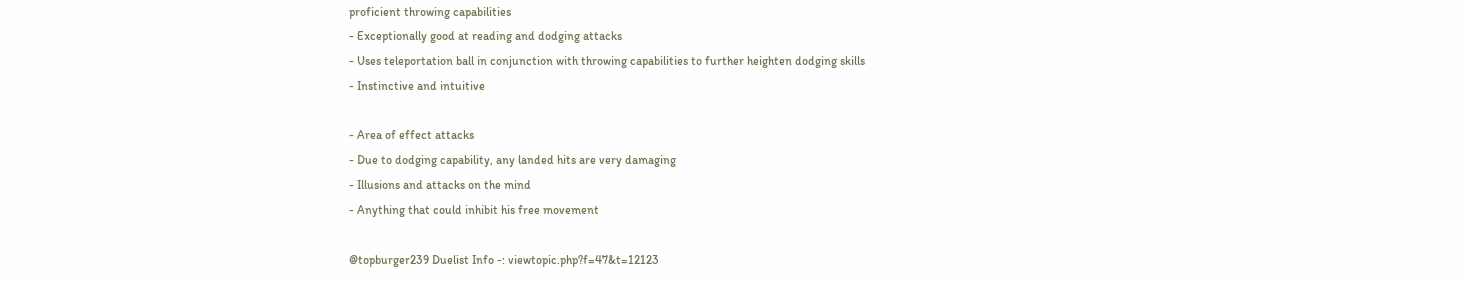proficient throwing capabilities
- Exceptionally good at reading and dodging attacks
- Uses teleportation ball in conjunction with throwing capabilities to further heighten dodging skills
- Instinctive and intuitive

- Area of effect attacks
- Due to dodging capability, any landed hits are very damaging
- Illusions and attacks on the mind
- Anything that could inhibit his free movement

@topburger239 Duelist Info -: viewtopic.php?f=47&t=12123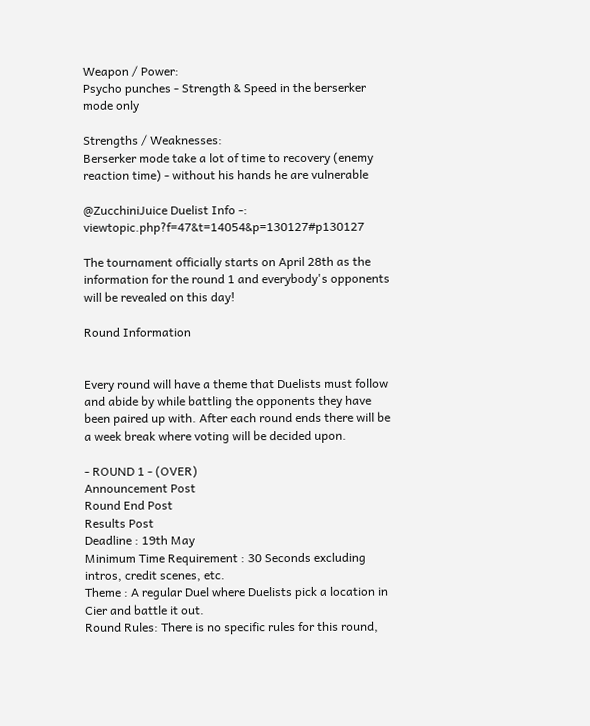Weapon / Power:
Psycho punches - Strength & Speed in the berserker mode only

Strengths / Weaknesses:
Berserker mode take a lot of time to recovery (enemy reaction time) - without his hands he are vulnerable

@ZucchiniJuice Duelist Info -: viewtopic.php?f=47&t=14054&p=130127#p130127

The tournament officially starts on April 28th as the information for the round 1 and everybody's opponents will be revealed on this day!

Round Information


Every round will have a theme that Duelists must follow and abide by while battling the opponents they have been paired up with. After each round ends there will be a week break where voting will be decided upon.

- ROUND 1 - (OVER)
Announcement Post
Round End Post
Results Post
Deadline : 19th May
Minimum Time Requirement : 30 Seconds excluding intros, credit scenes, etc.
Theme : A regular Duel where Duelists pick a location in Cier and battle it out.
Round Rules: There is no specific rules for this round,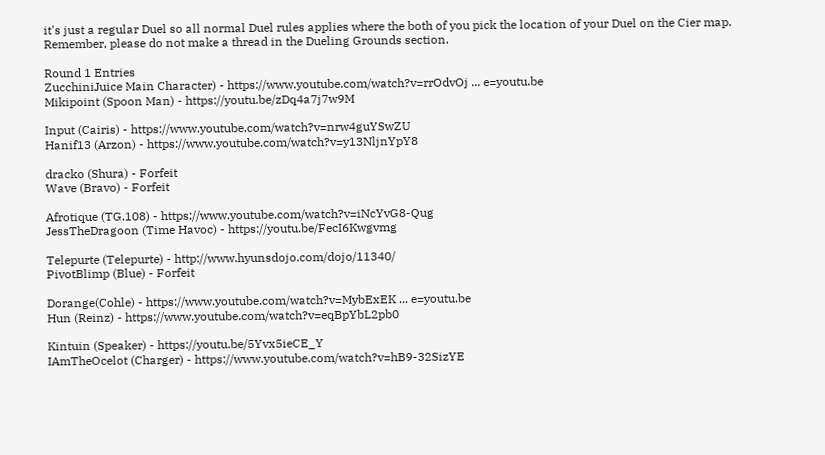it's just a regular Duel so all normal Duel rules applies where the both of you pick the location of your Duel on the Cier map. Remember, please do not make a thread in the Dueling Grounds section.

Round 1 Entries
ZucchiniJuice Main Character) - https://www.youtube.com/watch?v=rrOdvOj ... e=youtu.be
Mikipoint (Spoon Man) - https://youtu.be/zDq4a7j7w9M

Input (Cairis) - https://www.youtube.com/watch?v=nrw4guYSwZU
Hanif13 (Arzon) - https://www.youtube.com/watch?v=y13NljnYpY8

dracko (Shura) - Forfeit
Wave (Bravo) - Forfeit

Afrotique (TG.108) - https://www.youtube.com/watch?v=iNcYvG8-Qug
JessTheDragoon (Time Havoc) - https://youtu.be/FecI6Kwgvmg

Telepurte (Telepurte) - http://www.hyunsdojo.com/dojo/11340/
PivotBlimp (Blue) - Forfeit

Dorange(Cohle) - https://www.youtube.com/watch?v=MybExEK ... e=youtu.be
Hun (Reinz) - https://www.youtube.com/watch?v=eqBpYbL2pb0

Kintuin (Speaker) - https://youtu.be/5Yvx5ieCE_Y
IAmTheOcelot (Charger) - https://www.youtube.com/watch?v=hB9-32SizYE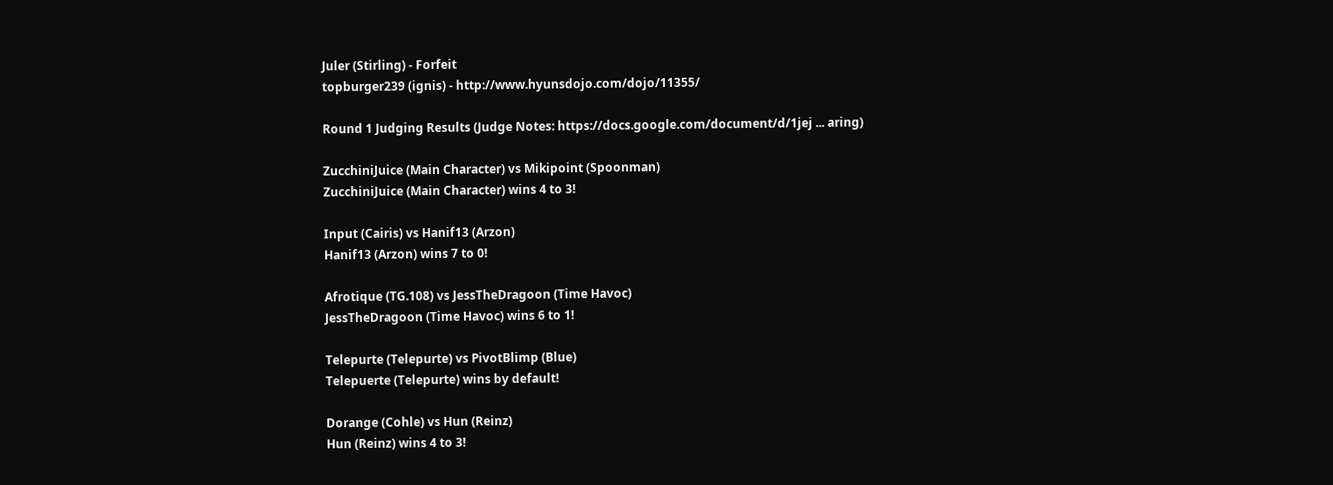Juler (Stirling) - Forfeit
topburger239 (ignis) - http://www.hyunsdojo.com/dojo/11355/

Round 1 Judging Results (Judge Notes: https://docs.google.com/document/d/1jej ... aring)

ZucchiniJuice (Main Character) vs Mikipoint (Spoonman)
ZucchiniJuice (Main Character) wins 4 to 3!

Input (Cairis) vs Hanif13 (Arzon)
Hanif13 (Arzon) wins 7 to 0!

Afrotique (TG.108) vs JessTheDragoon (Time Havoc)
JessTheDragoon (Time Havoc) wins 6 to 1!

Telepurte (Telepurte) vs PivotBlimp (Blue)
Telepuerte (Telepurte) wins by default!

Dorange (Cohle) vs Hun (Reinz)
Hun (Reinz) wins 4 to 3!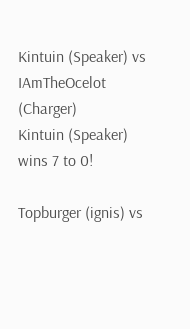Kintuin (Speaker) vs IAmTheOcelot (Charger)
Kintuin (Speaker) wins 7 to 0!

Topburger (ignis) vs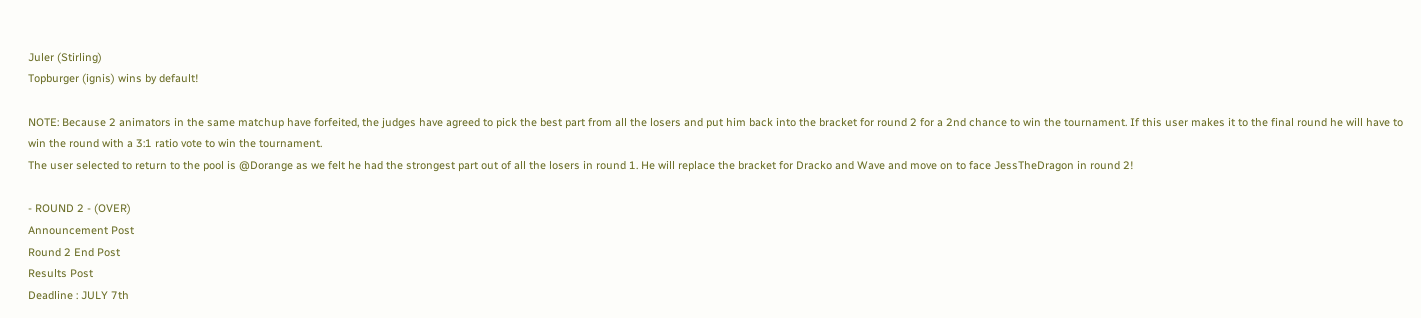Juler (Stirling)
Topburger (ignis) wins by default!

NOTE: Because 2 animators in the same matchup have forfeited, the judges have agreed to pick the best part from all the losers and put him back into the bracket for round 2 for a 2nd chance to win the tournament. If this user makes it to the final round he will have to win the round with a 3:1 ratio vote to win the tournament.
The user selected to return to the pool is @Dorange as we felt he had the strongest part out of all the losers in round 1. He will replace the bracket for Dracko and Wave and move on to face JessTheDragon in round 2!

- ROUND 2 - (OVER)
Announcement Post
Round 2 End Post
Results Post
Deadline : JULY 7th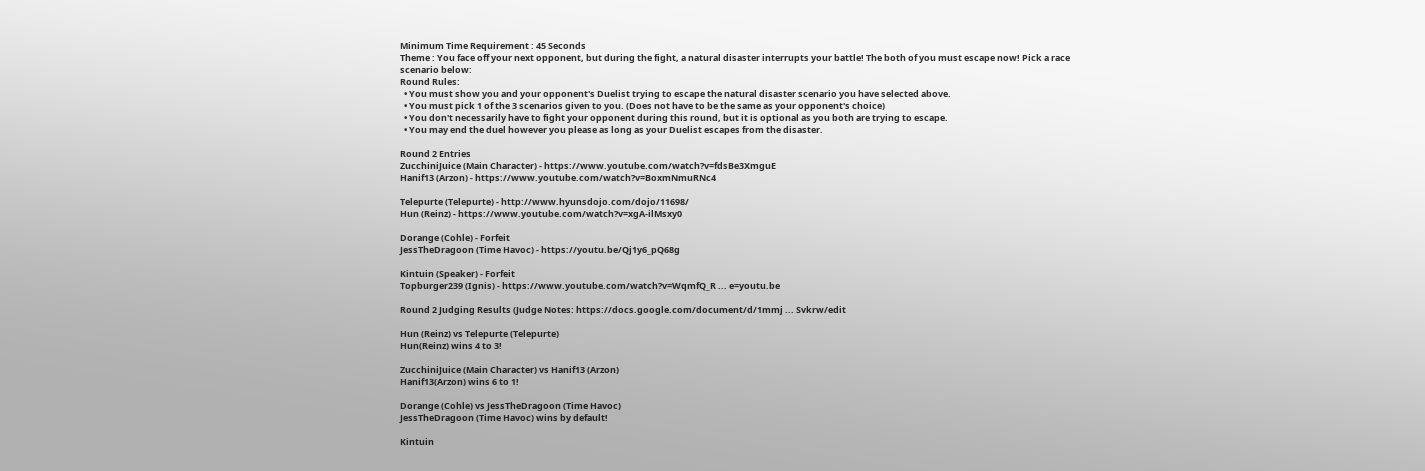Minimum Time Requirement : 45 Seconds
Theme : You face off your next opponent, but during the fight, a natural disaster interrupts your battle! The both of you must escape now! Pick a race scenario below:
Round Rules:
  • You must show you and your opponent's Duelist trying to escape the natural disaster scenario you have selected above.
  • You must pick 1 of the 3 scenarios given to you. (Does not have to be the same as your opponent's choice)
  • You don't necessarily have to fight your opponent during this round, but it is optional as you both are trying to escape.
  • You may end the duel however you please as long as your Duelist escapes from the disaster.

Round 2 Entries
ZucchiniJuice (Main Character) - https://www.youtube.com/watch?v=fdsBe3XmguE
Hanif13 (Arzon) - https://www.youtube.com/watch?v=BoxmNmuRNc4

Telepurte (Telepurte) - http://www.hyunsdojo.com/dojo/11698/
Hun (Reinz) - https://www.youtube.com/watch?v=xgA-ilMsxy0

Dorange (Cohle) - Forfeit
JessTheDragoon (Time Havoc) - https://youtu.be/Qj1y6_pQ68g

Kintuin (Speaker) - Forfeit
Topburger239 (Ignis) - https://www.youtube.com/watch?v=WqmfQ_R ... e=youtu.be

Round 2 Judging Results (Judge Notes: https://docs.google.com/document/d/1mmj ... Svkrw/edit

Hun (Reinz) vs Telepurte (Telepurte)
Hun(Reinz) wins 4 to 3!

ZucchiniJuice (Main Character) vs Hanif13 (Arzon)
Hanif13(Arzon) wins 6 to 1!

Dorange (Cohle) vs JessTheDragoon (Time Havoc)
JessTheDragoon (Time Havoc) wins by default!

Kintuin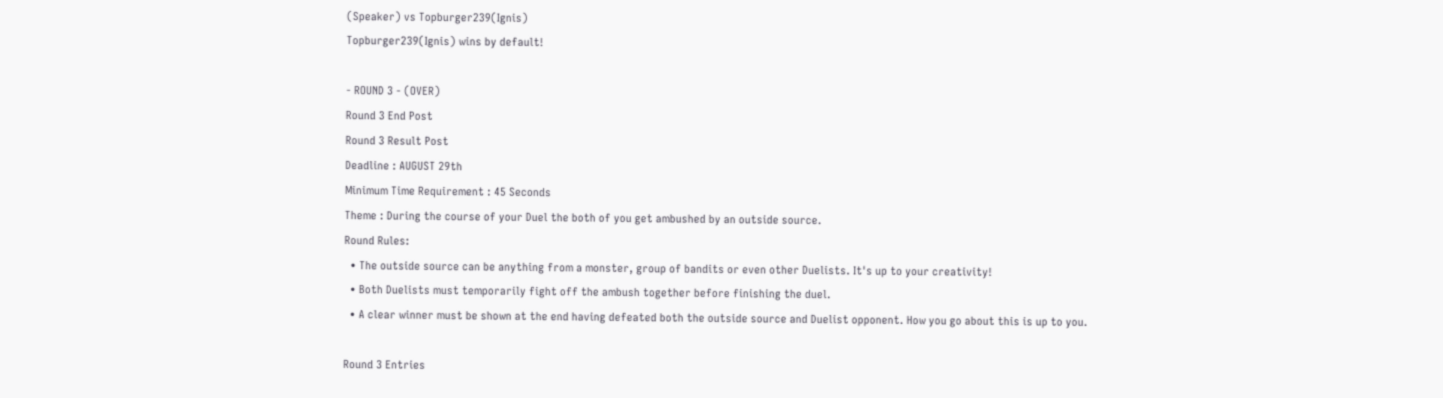(Speaker) vs Topburger239(Ignis)
Topburger239(Ignis) wins by default!

- ROUND 3 - (OVER)
Round 3 End Post
Round 3 Result Post
Deadline : AUGUST 29th
Minimum Time Requirement : 45 Seconds
Theme : During the course of your Duel the both of you get ambushed by an outside source.
Round Rules:
  • The outside source can be anything from a monster, group of bandits or even other Duelists. It's up to your creativity!
  • Both Duelists must temporarily fight off the ambush together before finishing the duel.
  • A clear winner must be shown at the end having defeated both the outside source and Duelist opponent. How you go about this is up to you.

Round 3 Entries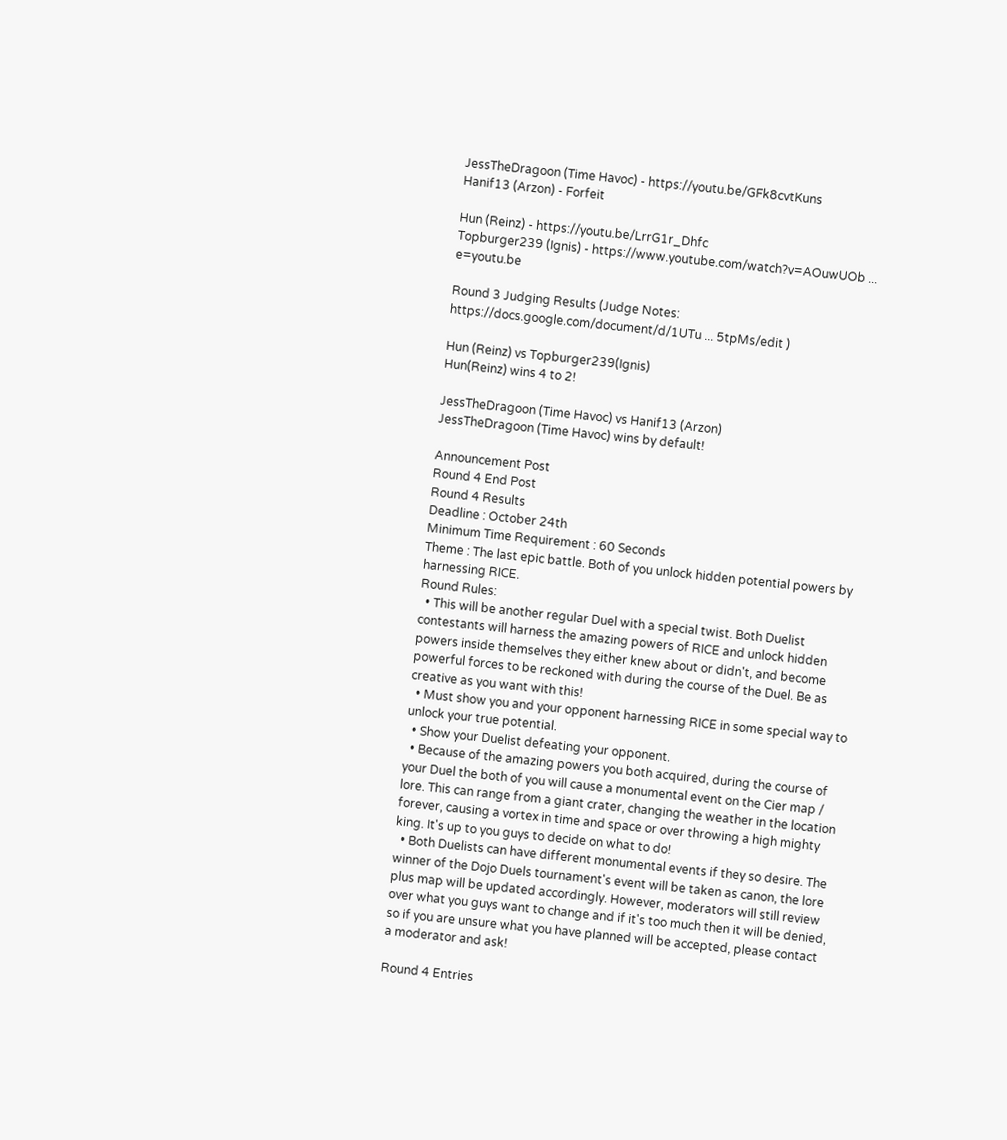JessTheDragoon (Time Havoc) - https://youtu.be/GFk8cvtKuns
Hanif13 (Arzon) - Forfeit

Hun (Reinz) - https://youtu.be/LrrG1r_Dhfc
Topburger239 (Ignis) - https://www.youtube.com/watch?v=AOuwUOb ... e=youtu.be

Round 3 Judging Results (Judge Notes: https://docs.google.com/document/d/1UTu ... 5tpMs/edit )

Hun (Reinz) vs Topburger239(Ignis)
Hun(Reinz) wins 4 to 2!

JessTheDragoon (Time Havoc) vs Hanif13 (Arzon)
JessTheDragoon (Time Havoc) wins by default!

Announcement Post
Round 4 End Post
Round 4 Results
Deadline : October 24th
Minimum Time Requirement : 60 Seconds
Theme : The last epic battle. Both of you unlock hidden potential powers by harnessing RICE.
Round Rules:
  • This will be another regular Duel with a special twist. Both Duelist contestants will harness the amazing powers of RICE and unlock hidden powers inside themselves they either knew about or didn't, and become powerful forces to be reckoned with during the course of the Duel. Be as creative as you want with this!
  • Must show you and your opponent harnessing RICE in some special way to unlock your true potential.
  • Show your Duelist defeating your opponent.
  • Because of the amazing powers you both acquired, during the course of your Duel the both of you will cause a monumental event on the Cier map / lore. This can range from a giant crater, changing the weather in the location forever, causing a vortex in time and space or over throwing a high mighty king. It's up to you guys to decide on what to do!
  • Both Duelists can have different monumental events if they so desire. The winner of the Dojo Duels tournament's event will be taken as canon, the lore plus map will be updated accordingly. However, moderators will still review over what you guys want to change and if it's too much then it will be denied, so if you are unsure what you have planned will be accepted, please contact a moderator and ask!

Round 4 Entries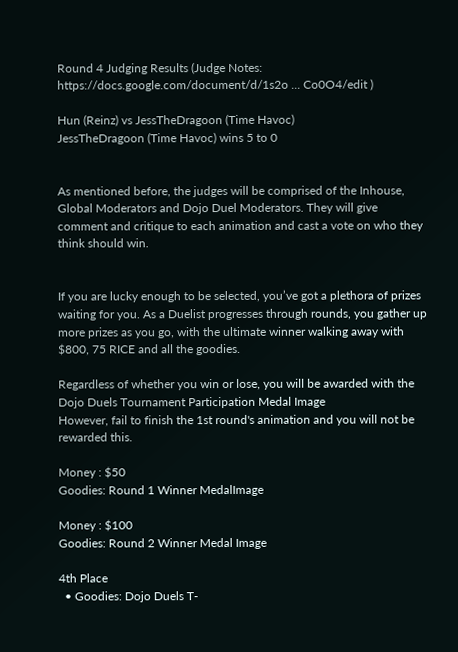Round 4 Judging Results (Judge Notes: https://docs.google.com/document/d/1s2o ... Co0O4/edit )

Hun (Reinz) vs JessTheDragoon (Time Havoc)
JessTheDragoon (Time Havoc) wins 5 to 0


As mentioned before, the judges will be comprised of the Inhouse, Global Moderators and Dojo Duel Moderators. They will give comment and critique to each animation and cast a vote on who they think should win.


If you are lucky enough to be selected, you’ve got a plethora of prizes waiting for you. As a Duelist progresses through rounds, you gather up more prizes as you go, with the ultimate winner walking away with $800, 75 RICE and all the goodies.

Regardless of whether you win or lose, you will be awarded with the Dojo Duels Tournament Participation Medal Image
However, fail to finish the 1st round's animation and you will not be rewarded this.

Money : $50
Goodies: Round 1 Winner MedalImage

Money : $100
Goodies: Round 2 Winner Medal Image

4th Place
  • Goodies: Dojo Duels T-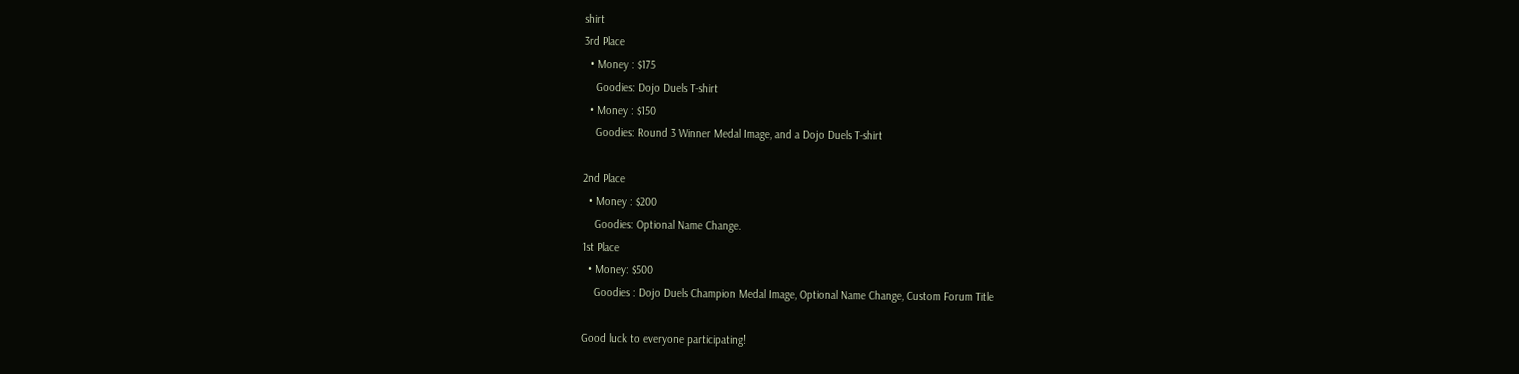shirt
3rd Place
  • Money : $175
    Goodies: Dojo Duels T-shirt
  • Money : $150
    Goodies: Round 3 Winner Medal Image, and a Dojo Duels T-shirt

2nd Place
  • Money : $200
    Goodies: Optional Name Change.
1st Place
  • Money: $500
    Goodies : Dojo Duels Champion Medal Image, Optional Name Change, Custom Forum Title

Good luck to everyone participating!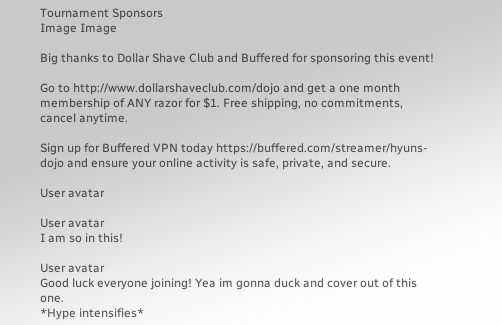Tournament Sponsors
Image Image

Big thanks to Dollar Shave Club and Buffered for sponsoring this event!

Go to http://www.dollarshaveclub.com/dojo and get a one month membership of ANY razor for $1. Free shipping, no commitments, cancel anytime.

Sign up for Buffered VPN today https://buffered.com/streamer/hyuns-dojo and ensure your online activity is safe, private, and secure.

User avatar

User avatar
I am so in this!

User avatar
Good luck everyone joining! Yea im gonna duck and cover out of this one.
*Hype intensifies*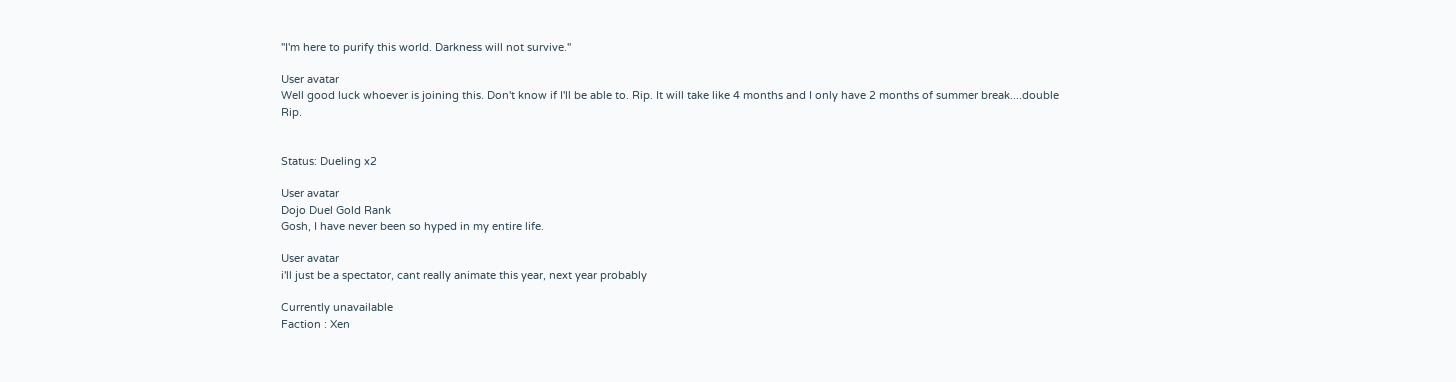''I'm here to purify this world. Darkness will not survive.''

User avatar
Well good luck whoever is joining this. Don't know if I'll be able to. Rip. It will take like 4 months and I only have 2 months of summer break....double Rip.


Status: Dueling x2

User avatar
Dojo Duel Gold Rank
Gosh, I have never been so hyped in my entire life.

User avatar
i'll just be a spectator, cant really animate this year, next year probably

Currently unavailable
Faction : Xen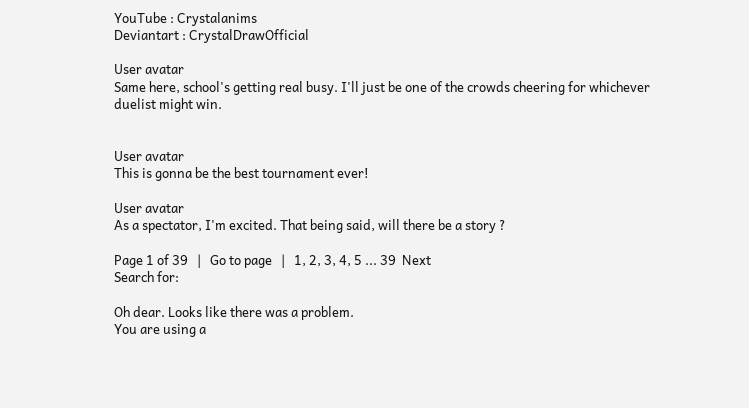YouTube : Crystalanims
Deviantart : CrystalDrawOfficial

User avatar
Same here, school's getting real busy. I'll just be one of the crowds cheering for whichever duelist might win.


User avatar
This is gonna be the best tournament ever!

User avatar
As a spectator, I'm excited. That being said, will there be a story ?

Page 1 of 39   |   Go to page   |   1, 2, 3, 4, 5 ... 39  Next
Search for:

Oh dear. Looks like there was a problem.
You are using a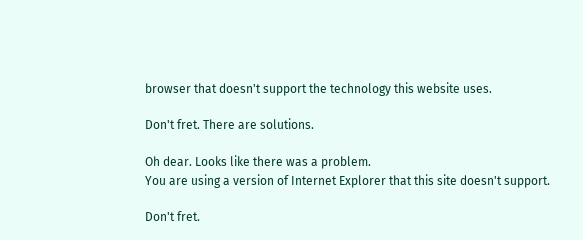browser that doesn't support the technology this website uses.

Don't fret. There are solutions.

Oh dear. Looks like there was a problem.
You are using a version of Internet Explorer that this site doesn't support.

Don't fret.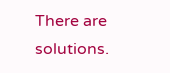There are solutions.